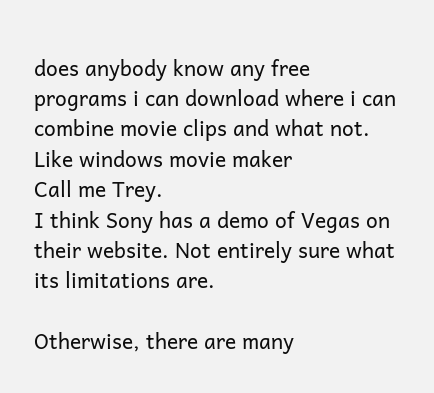does anybody know any free programs i can download where i can combine movie clips and what not. Like windows movie maker
Call me Trey.
I think Sony has a demo of Vegas on their website. Not entirely sure what its limitations are.

Otherwise, there are many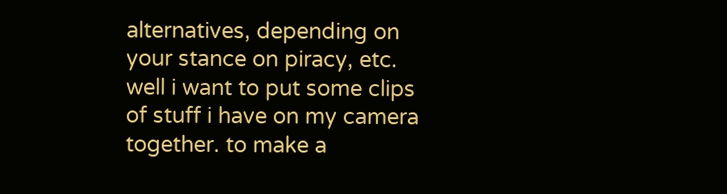alternatives, depending on your stance on piracy, etc.
well i want to put some clips of stuff i have on my camera together. to make a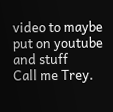video to maybe put on youtube and stuff
Call me Trey.